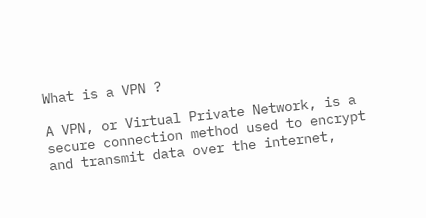What is a VPN ?

A VPN, or Virtual Private Network, is a secure connection method used to encrypt and transmit data over the internet,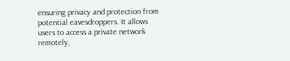ensuring privacy and protection from potential eavesdroppers. It allows users to access a private network remotely,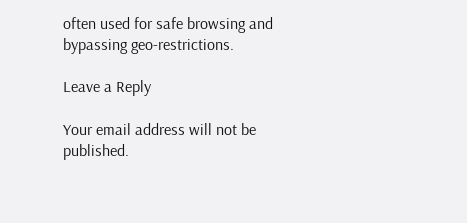often used for safe browsing and bypassing geo-restrictions.

Leave a Reply

Your email address will not be published.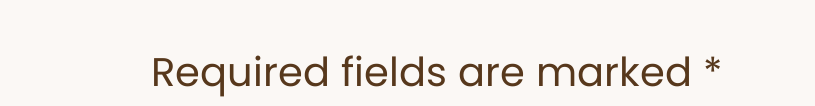Required fields are marked *